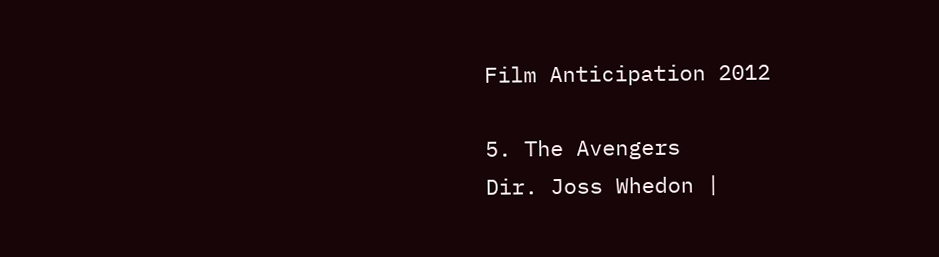Film Anticipation 2012

5. The Avengers
Dir. Joss Whedon |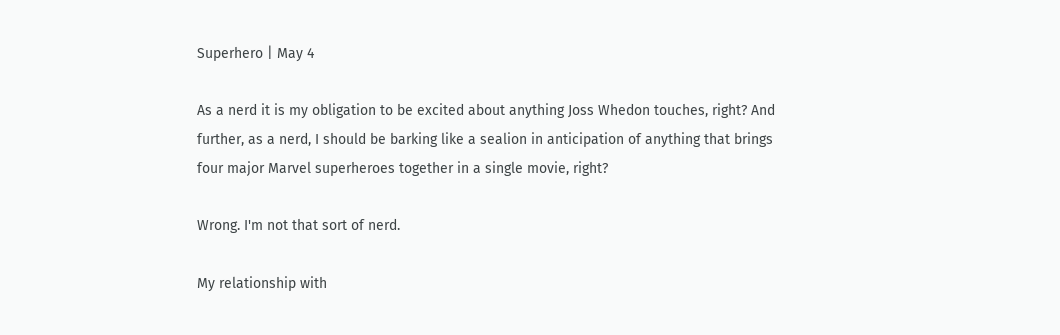Superhero | May 4

As a nerd it is my obligation to be excited about anything Joss Whedon touches, right? And further, as a nerd, I should be barking like a sealion in anticipation of anything that brings four major Marvel superheroes together in a single movie, right?

Wrong. I'm not that sort of nerd.

My relationship with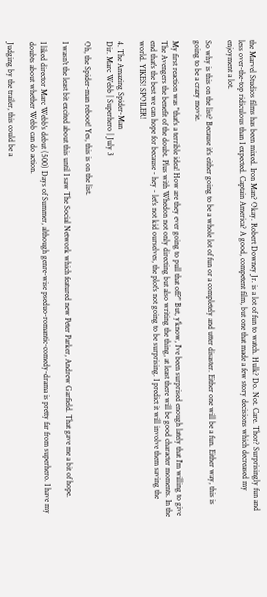the Marvel Studios films has been mixed. Iron Man? Okay. Robert Downey Jr. is a lot of fun to watch. Hulk? Do. Not. Care. Thor? Surprisingly fun and less over-the-top ridiculous than I expected. Captain America? A good, competent film, but one that made a few story decisions which decreased my enjoyment a lot.

So why is this on the list? Because it's either going to be a whole lot of fun or a completely and utter disaster. Either one will be a fun. Either way, this is going to be a crazy movie.

My first reaction was "that's a terrible idea! How are they ever going to pull that off?" But, y'know, I've been surprised enough lately that I'm willing to give The Avengers the benefit of the doubt. Plus with Whedon not only directing but also writing the thing, at least there will be good character moments. In the end that's the best we can hope for because - hey - let's not kid ourselves, the plot's not going to be surprising. I predict it will involve them saving the world. YIKES! SPOILER!

4. The Amazing Spider-Man
Dir. Marc Webb | Superhero | July 3

Oh, the Spider-man reboot! Yes, this is on the list.

I wasn't the least bit excited about this until I saw The Social Network which featured new Peter Parker, Andrew Garfield. That gave me a bit of hope.

I liked director Marc Webb's debut (500) Days of Summer, although genre-wise pseduo-romantic-comedy-drama is pretty far from superhero. I have my doubts about whether Webb can do action.

Judging by the trailer, this could be a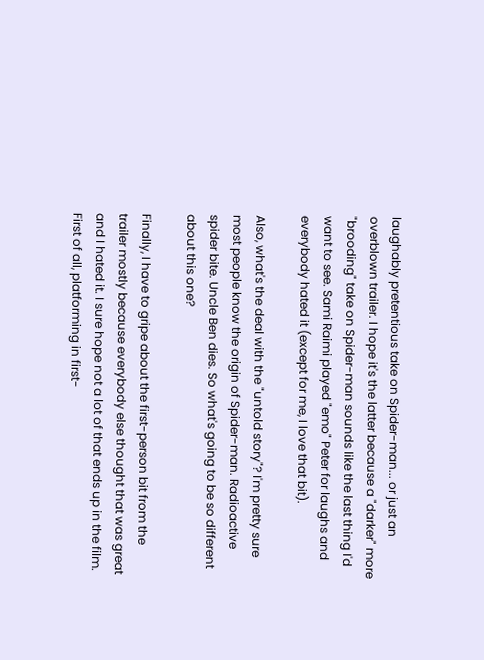laughably pretentious take on Spider-man... or just an overblown trailer. I hope it's the latter because a "darker" more "brooding" take on Spider-man sounds like the last thing I'd want to see. Sami Raimi played "emo" Peter for laughs and everybody hated it (except for me, I love that bit).

Also, what's the deal with the "untold story"? I'm pretty sure most people know the origin of Spider-man. Radioactive spider bite. Uncle Ben dies. So what's going to be so different about this one?

Finally, I have to gripe about the first-person bit from the trailer mostly because everybody else thought that was great and I hated it. I sure hope not a lot of that ends up in the film. First of all, platforming in first-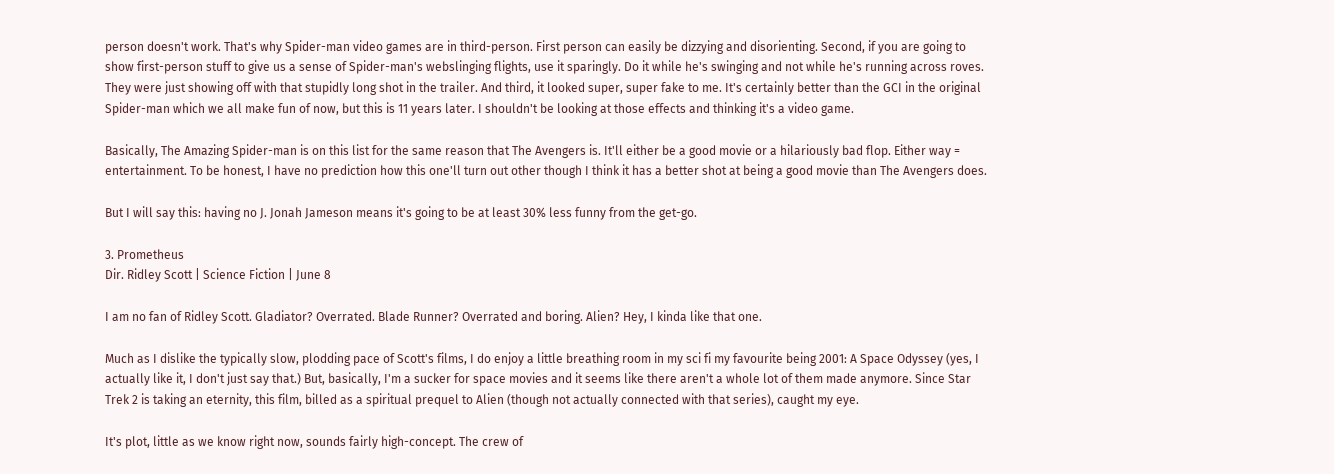person doesn't work. That's why Spider-man video games are in third-person. First person can easily be dizzying and disorienting. Second, if you are going to show first-person stuff to give us a sense of Spider-man's webslinging flights, use it sparingly. Do it while he's swinging and not while he's running across roves. They were just showing off with that stupidly long shot in the trailer. And third, it looked super, super fake to me. It's certainly better than the GCI in the original Spider-man which we all make fun of now, but this is 11 years later. I shouldn't be looking at those effects and thinking it's a video game.

Basically, The Amazing Spider-man is on this list for the same reason that The Avengers is. It'll either be a good movie or a hilariously bad flop. Either way = entertainment. To be honest, I have no prediction how this one'll turn out other though I think it has a better shot at being a good movie than The Avengers does.

But I will say this: having no J. Jonah Jameson means it's going to be at least 30% less funny from the get-go.

3. Prometheus
Dir. Ridley Scott | Science Fiction | June 8

I am no fan of Ridley Scott. Gladiator? Overrated. Blade Runner? Overrated and boring. Alien? Hey, I kinda like that one.

Much as I dislike the typically slow, plodding pace of Scott's films, I do enjoy a little breathing room in my sci fi my favourite being 2001: A Space Odyssey (yes, I actually like it, I don't just say that.) But, basically, I'm a sucker for space movies and it seems like there aren't a whole lot of them made anymore. Since Star Trek 2 is taking an eternity, this film, billed as a spiritual prequel to Alien (though not actually connected with that series), caught my eye.

It's plot, little as we know right now, sounds fairly high-concept. The crew of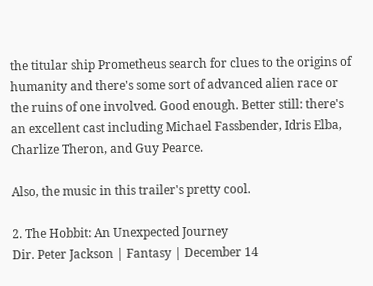the titular ship Prometheus search for clues to the origins of humanity and there's some sort of advanced alien race or the ruins of one involved. Good enough. Better still: there's an excellent cast including Michael Fassbender, Idris Elba, Charlize Theron, and Guy Pearce.

Also, the music in this trailer's pretty cool.

2. The Hobbit: An Unexpected Journey
Dir. Peter Jackson | Fantasy | December 14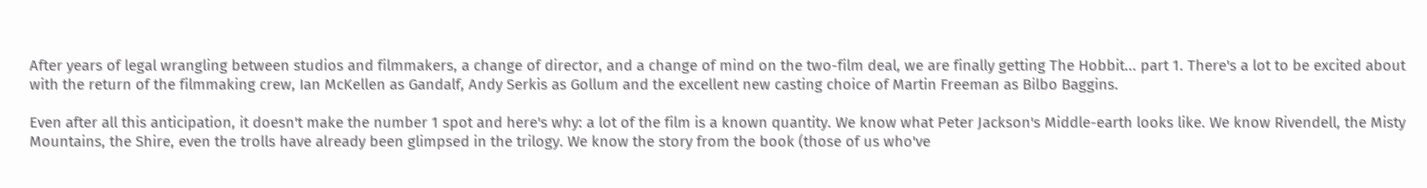After years of legal wrangling between studios and filmmakers, a change of director, and a change of mind on the two-film deal, we are finally getting The Hobbit... part 1. There's a lot to be excited about with the return of the filmmaking crew, Ian McKellen as Gandalf, Andy Serkis as Gollum and the excellent new casting choice of Martin Freeman as Bilbo Baggins.

Even after all this anticipation, it doesn't make the number 1 spot and here's why: a lot of the film is a known quantity. We know what Peter Jackson's Middle-earth looks like. We know Rivendell, the Misty Mountains, the Shire, even the trolls have already been glimpsed in the trilogy. We know the story from the book (those of us who've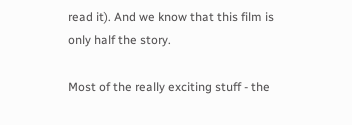read it). And we know that this film is only half the story.

Most of the really exciting stuff - the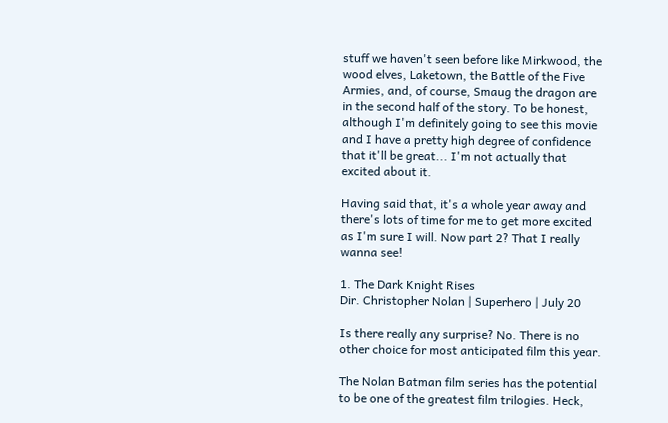stuff we haven't seen before like Mirkwood, the wood elves, Laketown, the Battle of the Five Armies, and, of course, Smaug the dragon are in the second half of the story. To be honest, although I'm definitely going to see this movie and I have a pretty high degree of confidence that it'll be great... I'm not actually that excited about it.

Having said that, it's a whole year away and there's lots of time for me to get more excited as I'm sure I will. Now part 2? That I really wanna see!

1. The Dark Knight Rises
Dir. Christopher Nolan | Superhero | July 20

Is there really any surprise? No. There is no other choice for most anticipated film this year.

The Nolan Batman film series has the potential to be one of the greatest film trilogies. Heck,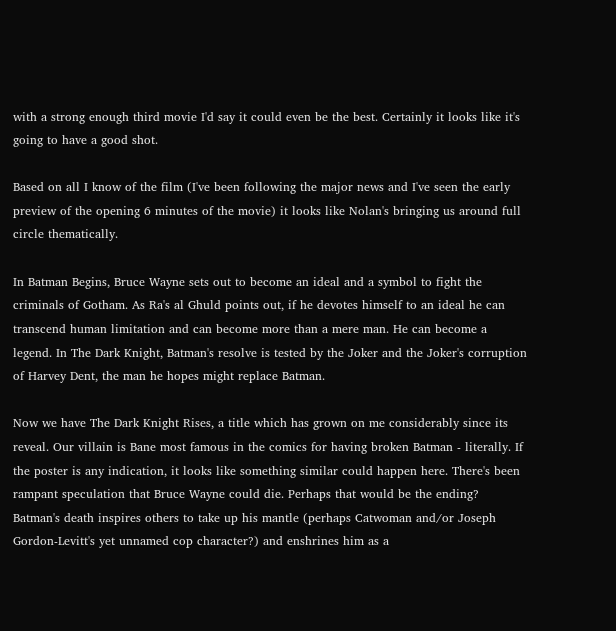with a strong enough third movie I'd say it could even be the best. Certainly it looks like it's going to have a good shot.

Based on all I know of the film (I've been following the major news and I've seen the early preview of the opening 6 minutes of the movie) it looks like Nolan's bringing us around full circle thematically.

In Batman Begins, Bruce Wayne sets out to become an ideal and a symbol to fight the criminals of Gotham. As Ra's al Ghuld points out, if he devotes himself to an ideal he can transcend human limitation and can become more than a mere man. He can become a legend. In The Dark Knight, Batman's resolve is tested by the Joker and the Joker's corruption of Harvey Dent, the man he hopes might replace Batman.

Now we have The Dark Knight Rises, a title which has grown on me considerably since its reveal. Our villain is Bane most famous in the comics for having broken Batman - literally. If the poster is any indication, it looks like something similar could happen here. There's been rampant speculation that Bruce Wayne could die. Perhaps that would be the ending? Batman's death inspires others to take up his mantle (perhaps Catwoman and/or Joseph Gordon-Levitt's yet unnamed cop character?) and enshrines him as a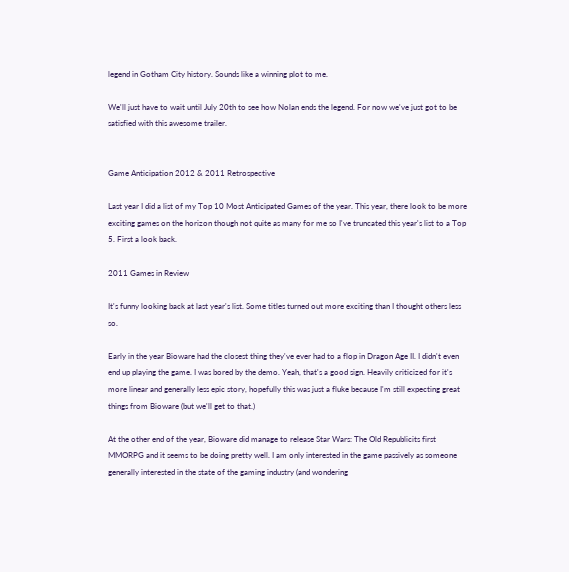legend in Gotham City history. Sounds like a winning plot to me.

We'll just have to wait until July 20th to see how Nolan ends the legend. For now we've just got to be satisfied with this awesome trailer.


Game Anticipation 2012 & 2011 Retrospective

Last year I did a list of my Top 10 Most Anticipated Games of the year. This year, there look to be more exciting games on the horizon though not quite as many for me so I've truncated this year's list to a Top 5. First a look back.

2011 Games in Review

It's funny looking back at last year's list. Some titles turned out more exciting than I thought others less so.

Early in the year Bioware had the closest thing they've ever had to a flop in Dragon Age II. I didn't even end up playing the game. I was bored by the demo. Yeah, that's a good sign. Heavily criticized for it's more linear and generally less epic story, hopefully this was just a fluke because I'm still expecting great things from Bioware (but we'll get to that.)

At the other end of the year, Bioware did manage to release Star Wars: The Old Republicits first MMORPG and it seems to be doing pretty well. I am only interested in the game passively as someone generally interested in the state of the gaming industry (and wondering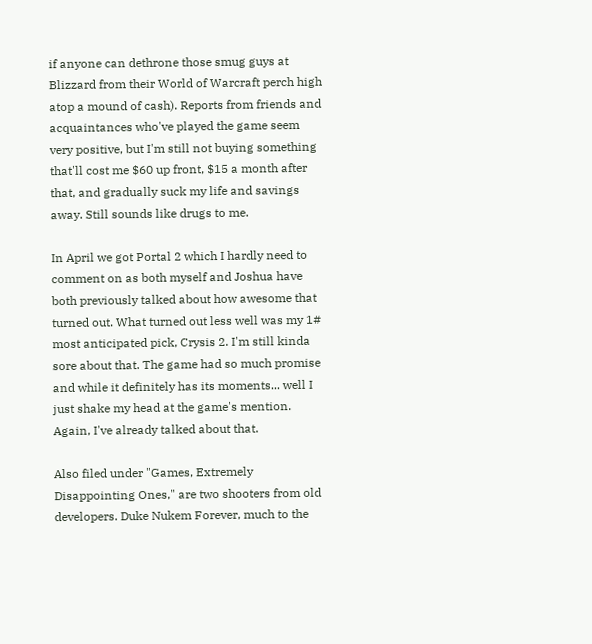if anyone can dethrone those smug guys at Blizzard from their World of Warcraft perch high atop a mound of cash). Reports from friends and acquaintances who've played the game seem very positive, but I'm still not buying something that'll cost me $60 up front, $15 a month after that, and gradually suck my life and savings away. Still sounds like drugs to me.

In April we got Portal 2 which I hardly need to comment on as both myself and Joshua have both previously talked about how awesome that turned out. What turned out less well was my 1# most anticipated pick, Crysis 2. I'm still kinda sore about that. The game had so much promise and while it definitely has its moments... well I just shake my head at the game's mention. Again, I've already talked about that.

Also filed under "Games, Extremely Disappointing Ones," are two shooters from old developers. Duke Nukem Forever, much to the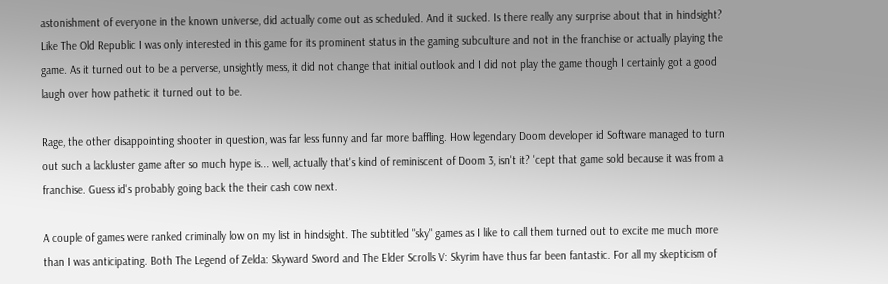astonishment of everyone in the known universe, did actually come out as scheduled. And it sucked. Is there really any surprise about that in hindsight? Like The Old Republic I was only interested in this game for its prominent status in the gaming subculture and not in the franchise or actually playing the game. As it turned out to be a perverse, unsightly mess, it did not change that initial outlook and I did not play the game though I certainly got a good laugh over how pathetic it turned out to be.

Rage, the other disappointing shooter in question, was far less funny and far more baffling. How legendary Doom developer id Software managed to turn out such a lackluster game after so much hype is... well, actually that's kind of reminiscent of Doom 3, isn't it? 'cept that game sold because it was from a franchise. Guess id's probably going back the their cash cow next.

A couple of games were ranked criminally low on my list in hindsight. The subtitled "sky" games as I like to call them turned out to excite me much more than I was anticipating. Both The Legend of Zelda: Skyward Sword and The Elder Scrolls V: Skyrim have thus far been fantastic. For all my skepticism of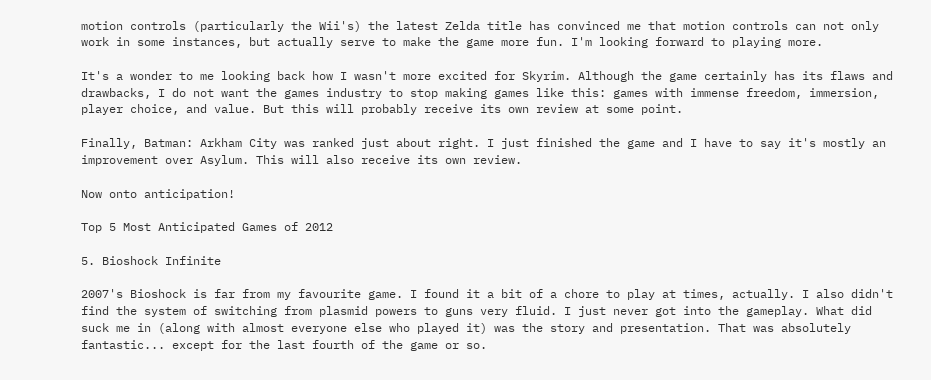motion controls (particularly the Wii's) the latest Zelda title has convinced me that motion controls can not only work in some instances, but actually serve to make the game more fun. I'm looking forward to playing more.

It's a wonder to me looking back how I wasn't more excited for Skyrim. Although the game certainly has its flaws and drawbacks, I do not want the games industry to stop making games like this: games with immense freedom, immersion, player choice, and value. But this will probably receive its own review at some point.

Finally, Batman: Arkham City was ranked just about right. I just finished the game and I have to say it's mostly an improvement over Asylum. This will also receive its own review.

Now onto anticipation!

Top 5 Most Anticipated Games of 2012

5. Bioshock Infinite

2007's Bioshock is far from my favourite game. I found it a bit of a chore to play at times, actually. I also didn't find the system of switching from plasmid powers to guns very fluid. I just never got into the gameplay. What did suck me in (along with almost everyone else who played it) was the story and presentation. That was absolutely fantastic... except for the last fourth of the game or so.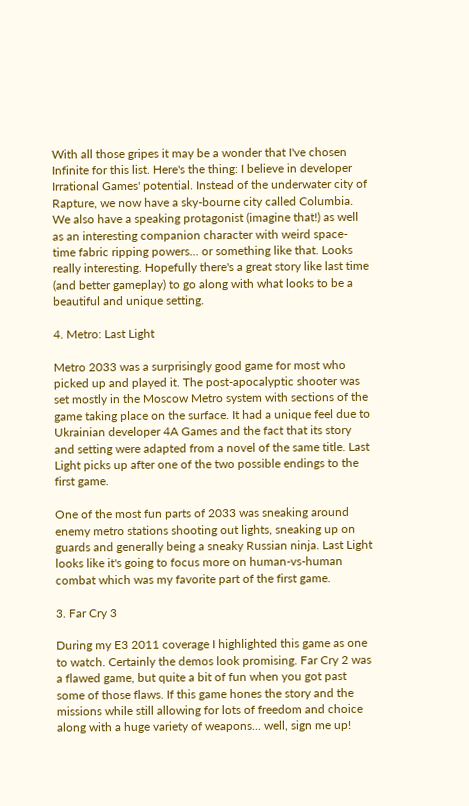With all those gripes it may be a wonder that I've chosen Infinite for this list. Here's the thing: I believe in developer Irrational Games' potential. Instead of the underwater city of Rapture, we now have a sky-bourne city called Columbia. We also have a speaking protagonist (imagine that!) as well as an interesting companion character with weird space-time fabric ripping powers... or something like that. Looks really interesting. Hopefully there's a great story like last time (and better gameplay) to go along with what looks to be a beautiful and unique setting.

4. Metro: Last Light

Metro 2033 was a surprisingly good game for most who picked up and played it. The post-apocalyptic shooter was set mostly in the Moscow Metro system with sections of the game taking place on the surface. It had a unique feel due to Ukrainian developer 4A Games and the fact that its story and setting were adapted from a novel of the same title. Last Light picks up after one of the two possible endings to the first game.

One of the most fun parts of 2033 was sneaking around enemy metro stations shooting out lights, sneaking up on guards and generally being a sneaky Russian ninja. Last Light looks like it's going to focus more on human-vs-human combat which was my favorite part of the first game.

3. Far Cry 3

During my E3 2011 coverage I highlighted this game as one to watch. Certainly the demos look promising. Far Cry 2 was a flawed game, but quite a bit of fun when you got past some of those flaws. If this game hones the story and the missions while still allowing for lots of freedom and choice along with a huge variety of weapons... well, sign me up!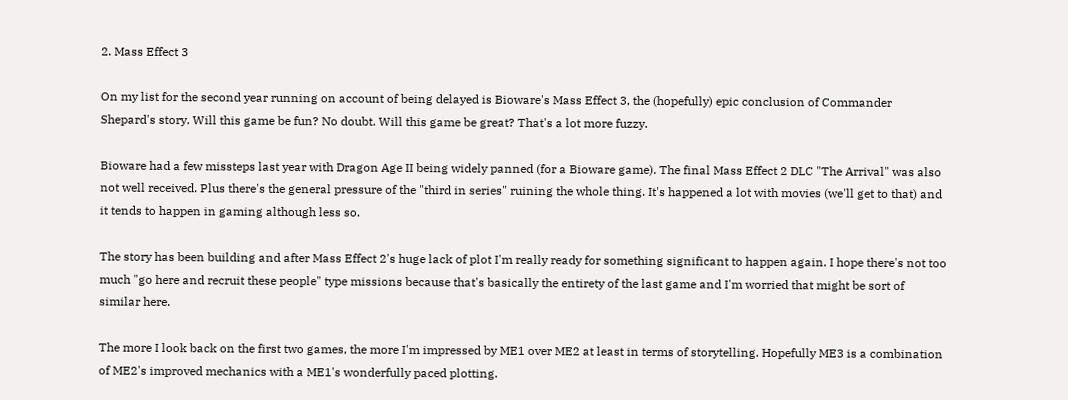2. Mass Effect 3

On my list for the second year running on account of being delayed is Bioware's Mass Effect 3, the (hopefully) epic conclusion of Commander Shepard's story. Will this game be fun? No doubt. Will this game be great? That's a lot more fuzzy.

Bioware had a few missteps last year with Dragon Age II being widely panned (for a Bioware game). The final Mass Effect 2 DLC "The Arrival" was also not well received. Plus there's the general pressure of the "third in series" ruining the whole thing. It's happened a lot with movies (we'll get to that) and it tends to happen in gaming although less so.

The story has been building and after Mass Effect 2's huge lack of plot I'm really ready for something significant to happen again. I hope there's not too much "go here and recruit these people" type missions because that's basically the entirety of the last game and I'm worried that might be sort of similar here.

The more I look back on the first two games, the more I'm impressed by ME1 over ME2 at least in terms of storytelling. Hopefully ME3 is a combination of ME2's improved mechanics with a ME1's wonderfully paced plotting.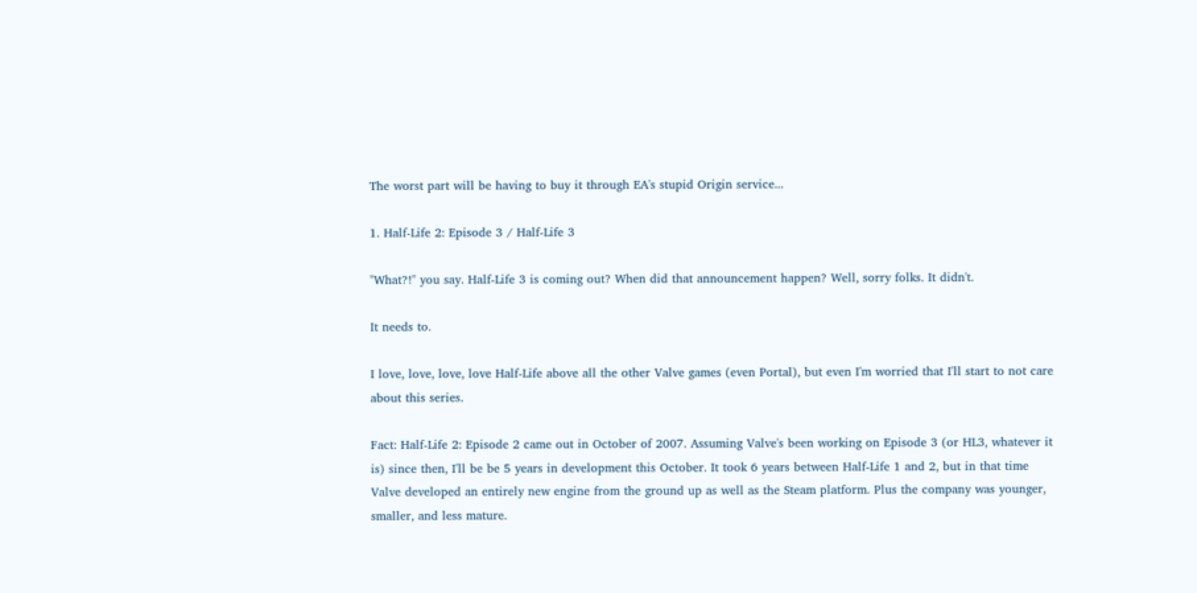The worst part will be having to buy it through EA's stupid Origin service...

1. Half-Life 2: Episode 3 / Half-Life 3

"What?!" you say. Half-Life 3 is coming out? When did that announcement happen? Well, sorry folks. It didn't.

It needs to.

I love, love, love, love Half-Life above all the other Valve games (even Portal), but even I'm worried that I'll start to not care about this series.

Fact: Half-Life 2: Episode 2 came out in October of 2007. Assuming Valve's been working on Episode 3 (or HL3, whatever it is) since then, I'll be be 5 years in development this October. It took 6 years between Half-Life 1 and 2, but in that time Valve developed an entirely new engine from the ground up as well as the Steam platform. Plus the company was younger, smaller, and less mature.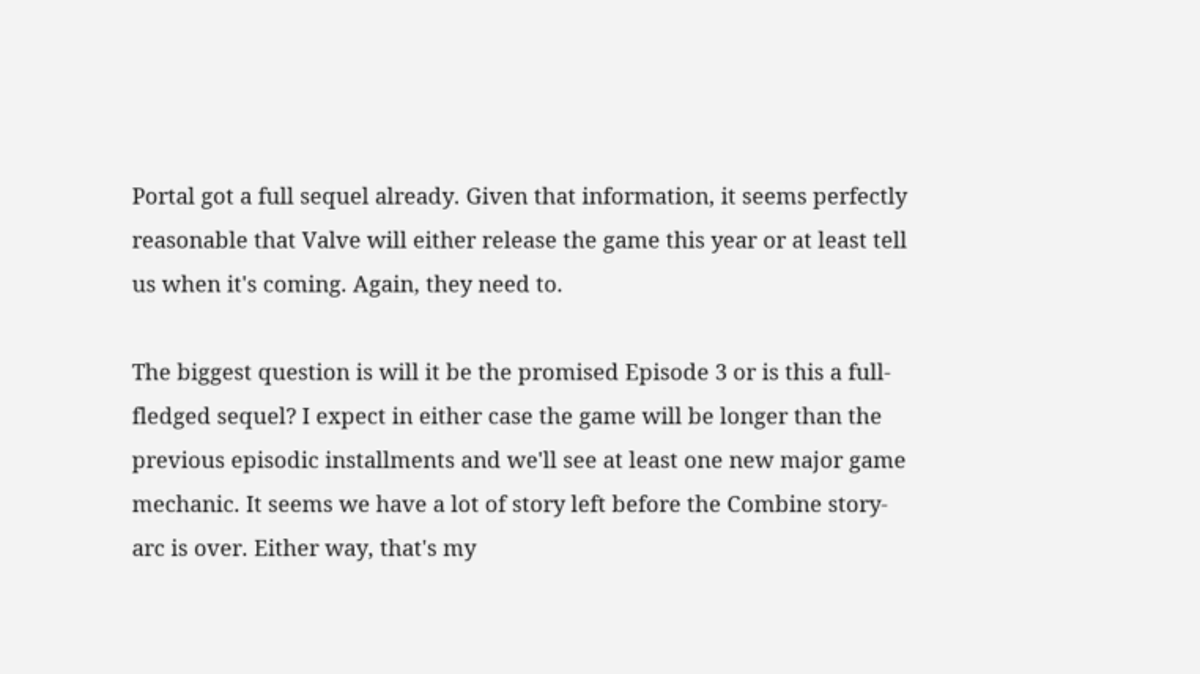Portal got a full sequel already. Given that information, it seems perfectly reasonable that Valve will either release the game this year or at least tell us when it's coming. Again, they need to.

The biggest question is will it be the promised Episode 3 or is this a full-fledged sequel? I expect in either case the game will be longer than the previous episodic installments and we'll see at least one new major game mechanic. It seems we have a lot of story left before the Combine story-arc is over. Either way, that's my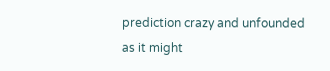prediction crazy and unfounded as it might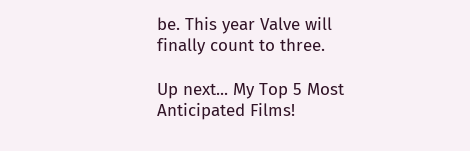be. This year Valve will finally count to three.

Up next... My Top 5 Most Anticipated Films!